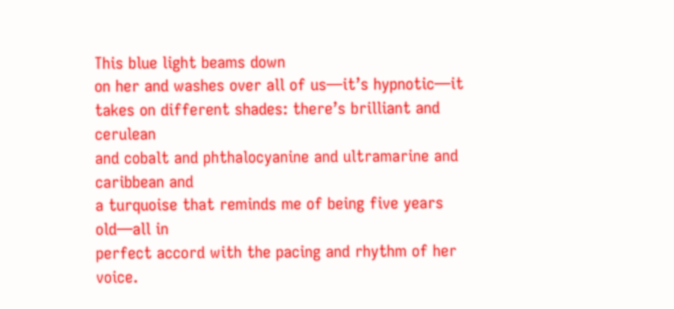This blue light beams down
on her and washes over all of us—it’s hypnotic—it
takes on different shades: there’s brilliant and cerulean
and cobalt and phthalocyanine and ultramarine and caribbean and
a turquoise that reminds me of being five years old—all in
perfect accord with the pacing and rhythm of her voice.